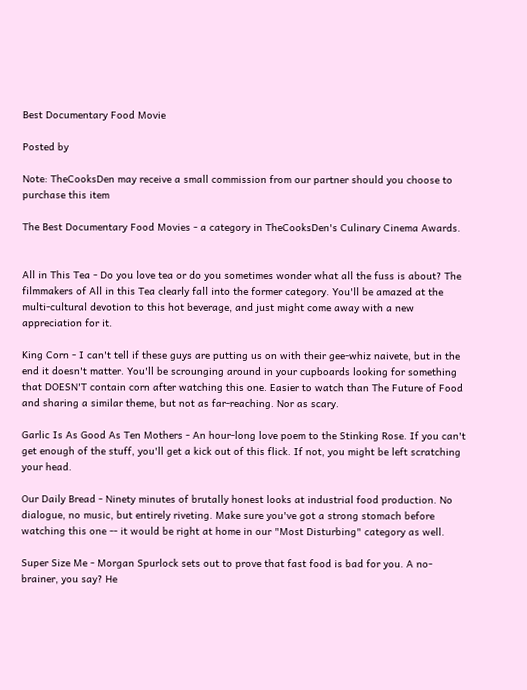Best Documentary Food Movie

Posted by

Note: TheCooksDen may receive a small commission from our partner should you choose to purchase this item

The Best Documentary Food Movies - a category in TheCooksDen's Culinary Cinema Awards.


All in This Tea - Do you love tea or do you sometimes wonder what all the fuss is about? The filmmakers of All in this Tea clearly fall into the former category. You'll be amazed at the multi-cultural devotion to this hot beverage, and just might come away with a new appreciation for it.

King Corn - I can't tell if these guys are putting us on with their gee-whiz naivete, but in the end it doesn't matter. You'll be scrounging around in your cupboards looking for something that DOESN'T contain corn after watching this one. Easier to watch than The Future of Food and sharing a similar theme, but not as far-reaching. Nor as scary.

Garlic Is As Good As Ten Mothers - An hour-long love poem to the Stinking Rose. If you can't get enough of the stuff, you'll get a kick out of this flick. If not, you might be left scratching your head.

Our Daily Bread - Ninety minutes of brutally honest looks at industrial food production. No dialogue, no music, but entirely riveting. Make sure you've got a strong stomach before watching this one -- it would be right at home in our "Most Disturbing" category as well.

Super Size Me - Morgan Spurlock sets out to prove that fast food is bad for you. A no-brainer, you say? He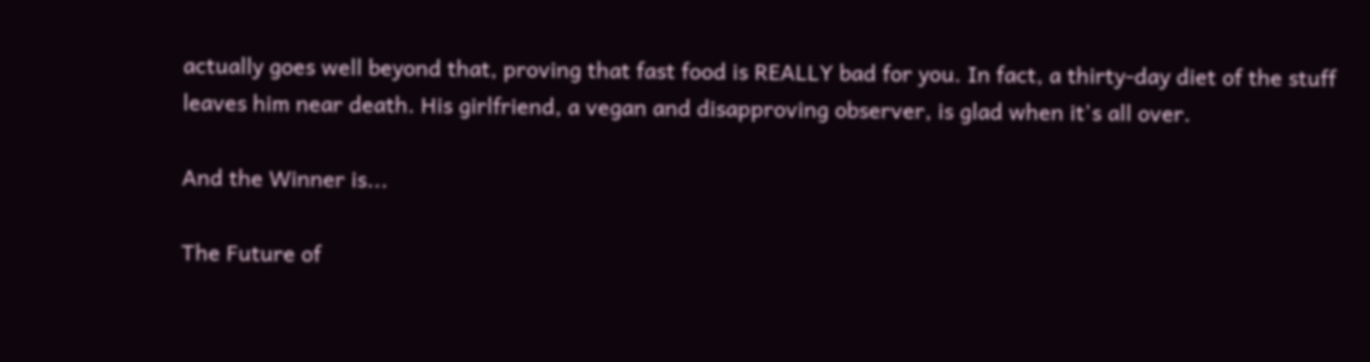actually goes well beyond that, proving that fast food is REALLY bad for you. In fact, a thirty-day diet of the stuff leaves him near death. His girlfriend, a vegan and disapproving observer, is glad when it's all over.

And the Winner is...

The Future of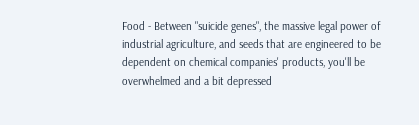Food - Between "suicide genes", the massive legal power of industrial agriculture, and seeds that are engineered to be dependent on chemical companies' products, you'll be overwhelmed and a bit depressed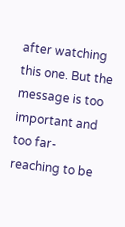after watching this one. But the message is too important and too far-reaching to be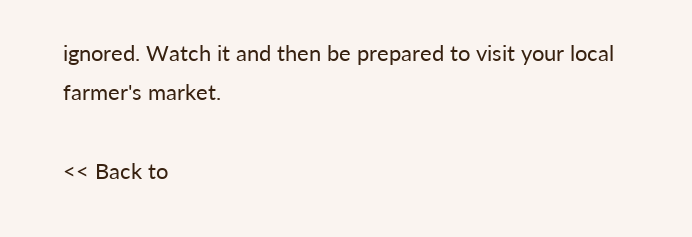ignored. Watch it and then be prepared to visit your local farmer's market.

<< Back to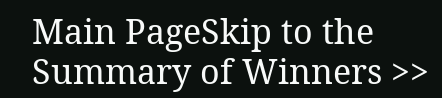Main PageSkip to the Summary of Winners >>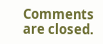Comments are closed.